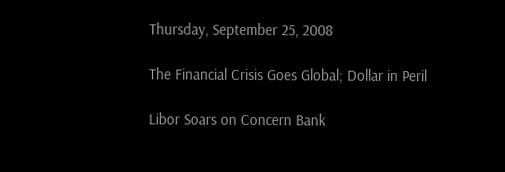Thursday, September 25, 2008

The Financial Crisis Goes Global; Dollar in Peril

Libor Soars on Concern Bank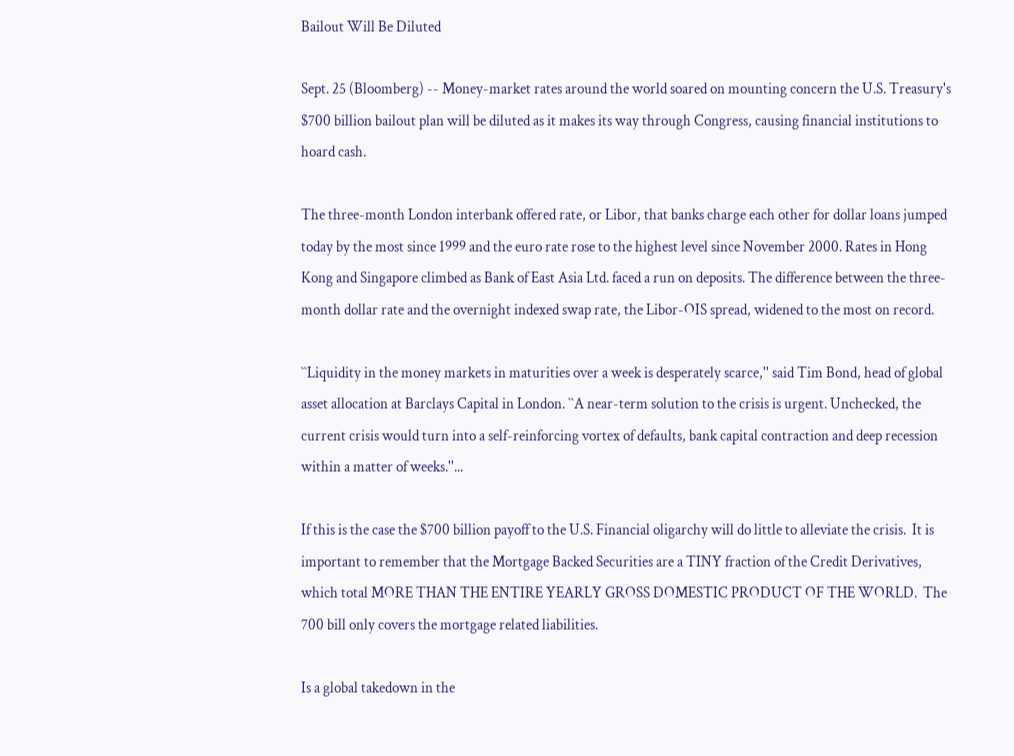Bailout Will Be Diluted

Sept. 25 (Bloomberg) -- Money-market rates around the world soared on mounting concern the U.S. Treasury's $700 billion bailout plan will be diluted as it makes its way through Congress, causing financial institutions to hoard cash.

The three-month London interbank offered rate, or Libor, that banks charge each other for dollar loans jumped today by the most since 1999 and the euro rate rose to the highest level since November 2000. Rates in Hong Kong and Singapore climbed as Bank of East Asia Ltd. faced a run on deposits. The difference between the three-month dollar rate and the overnight indexed swap rate, the Libor-OIS spread, widened to the most on record.

``Liquidity in the money markets in maturities over a week is desperately scarce,'' said Tim Bond, head of global asset allocation at Barclays Capital in London. ``A near-term solution to the crisis is urgent. Unchecked, the current crisis would turn into a self-reinforcing vortex of defaults, bank capital contraction and deep recession within a matter of weeks.''...

If this is the case the $700 billion payoff to the U.S. Financial oligarchy will do little to alleviate the crisis.  It is important to remember that the Mortgage Backed Securities are a TINY fraction of the Credit Derivatives, which total MORE THAN THE ENTIRE YEARLY GROSS DOMESTIC PRODUCT OF THE WORLD.  The 700 bill only covers the mortgage related liabilities.

Is a global takedown in the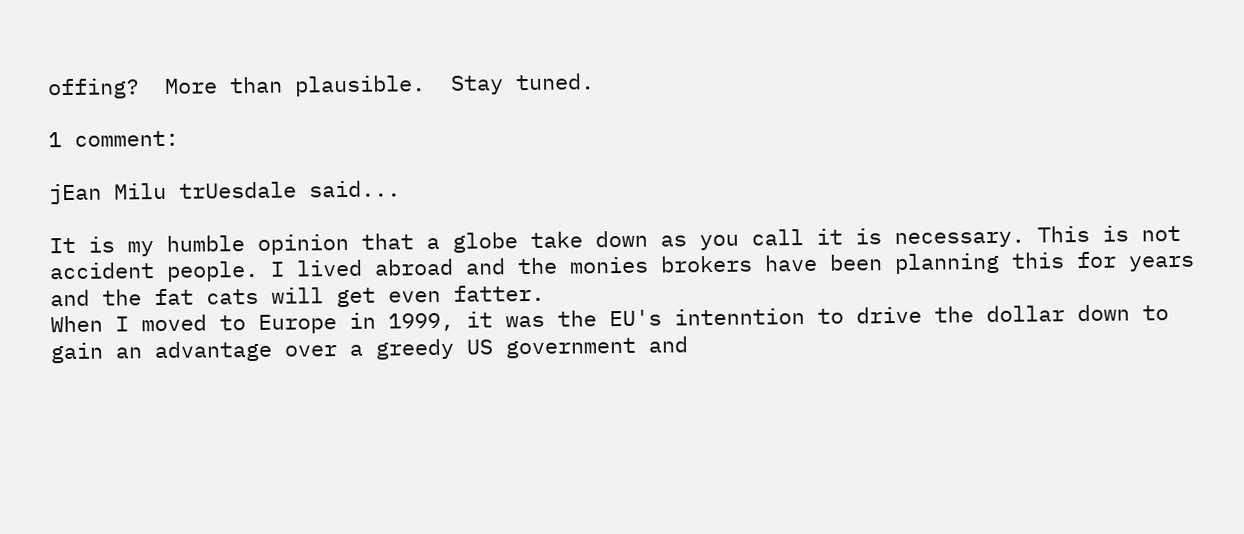offing?  More than plausible.  Stay tuned.

1 comment:

jEan Milu trUesdale said...

It is my humble opinion that a globe take down as you call it is necessary. This is not accident people. I lived abroad and the monies brokers have been planning this for years and the fat cats will get even fatter.
When I moved to Europe in 1999, it was the EU's intenntion to drive the dollar down to gain an advantage over a greedy US government and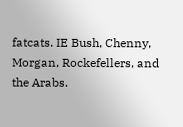fatcats. IE Bush, Chenny, Morgan, Rockefellers, and the Arabs.